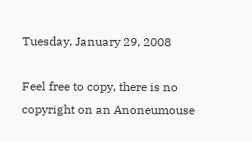Tuesday, January 29, 2008

Feel free to copy, there is no copyright on an Anoneumouse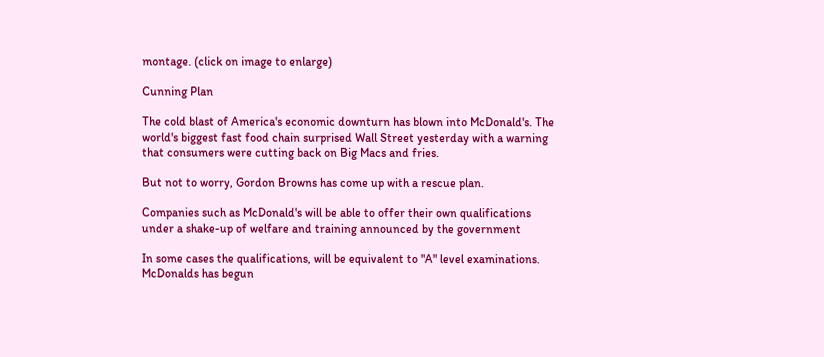montage. (click on image to enlarge)

Cunning Plan

The cold blast of America's economic downturn has blown into McDonald's. The world's biggest fast food chain surprised Wall Street yesterday with a warning that consumers were cutting back on Big Macs and fries.

But not to worry, Gordon Browns has come up with a rescue plan.

Companies such as McDonald's will be able to offer their own qualifications under a shake-up of welfare and training announced by the government

In some cases the qualifications, will be equivalent to "A" level examinations. McDonalds has begun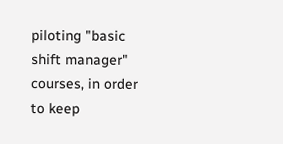piloting "basic shift manager" courses, in order to keep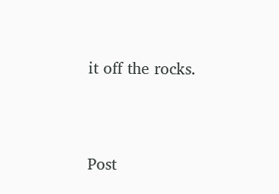it off the rocks.


Post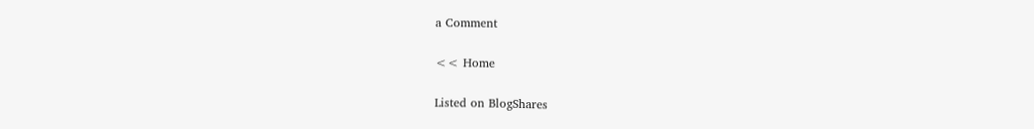a Comment

<< Home

Listed on BlogShares